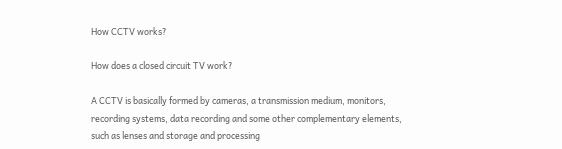How CCTV works?

How does a closed circuit TV work?

A CCTV is basically formed by cameras, a transmission medium, monitors, recording systems, data recording and some other complementary elements, such as lenses and storage and processing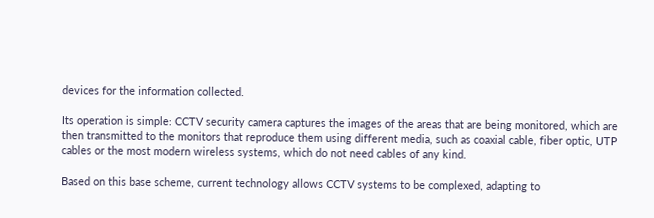devices for the information collected.

Its operation is simple: CCTV security camera captures the images of the areas that are being monitored, which are then transmitted to the monitors that reproduce them using different media, such as coaxial cable, fiber optic, UTP cables or the most modern wireless systems, which do not need cables of any kind.

Based on this base scheme, current technology allows CCTV systems to be complexed, adapting to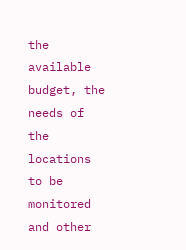the available budget, the needs of the locations to be monitored and other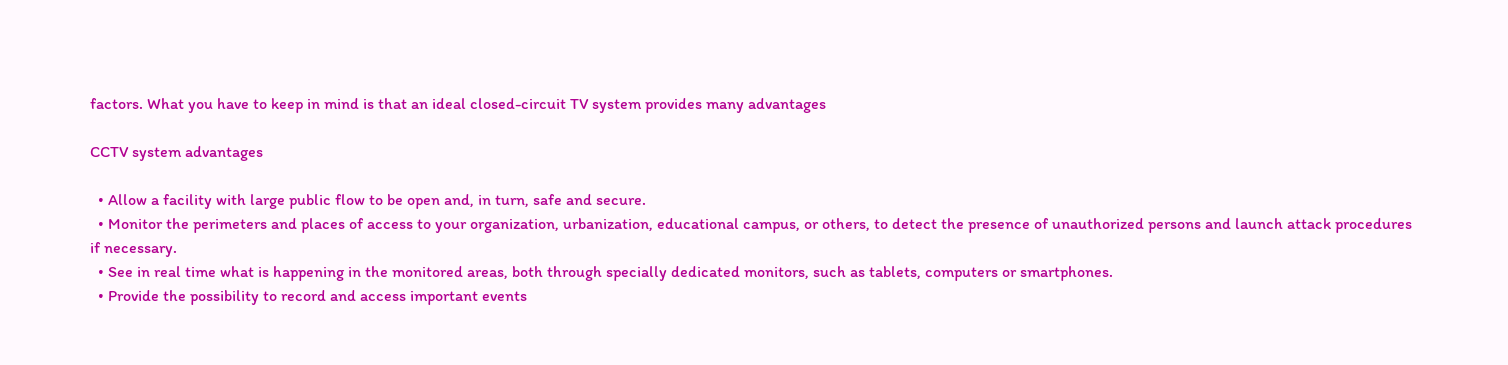factors. What you have to keep in mind is that an ideal closed-circuit TV system provides many advantages

CCTV system advantages

  • Allow a facility with large public flow to be open and, in turn, safe and secure.
  • Monitor the perimeters and places of access to your organization, urbanization, educational campus, or others, to detect the presence of unauthorized persons and launch attack procedures if necessary.
  • See in real time what is happening in the monitored areas, both through specially dedicated monitors, such as tablets, computers or smartphones.
  • Provide the possibility to record and access important events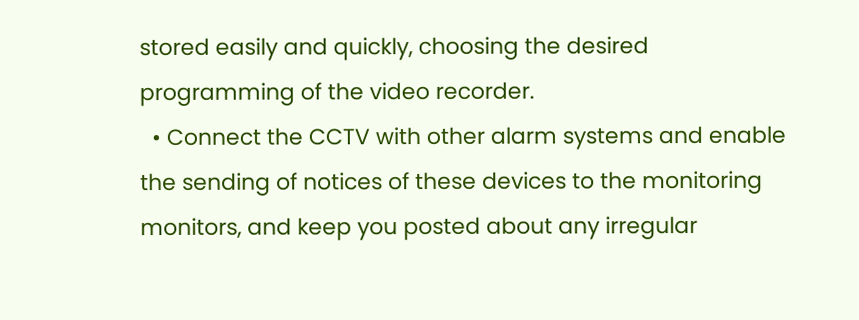stored easily and quickly, choosing the desired programming of the video recorder.
  • Connect the CCTV with other alarm systems and enable the sending of notices of these devices to the monitoring monitors, and keep you posted about any irregular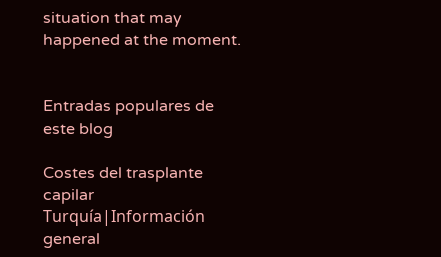situation that may happened at the moment.


Entradas populares de este blog

Costes del trasplante capilar Turquía|Información general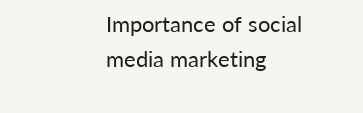Importance of social media marketing